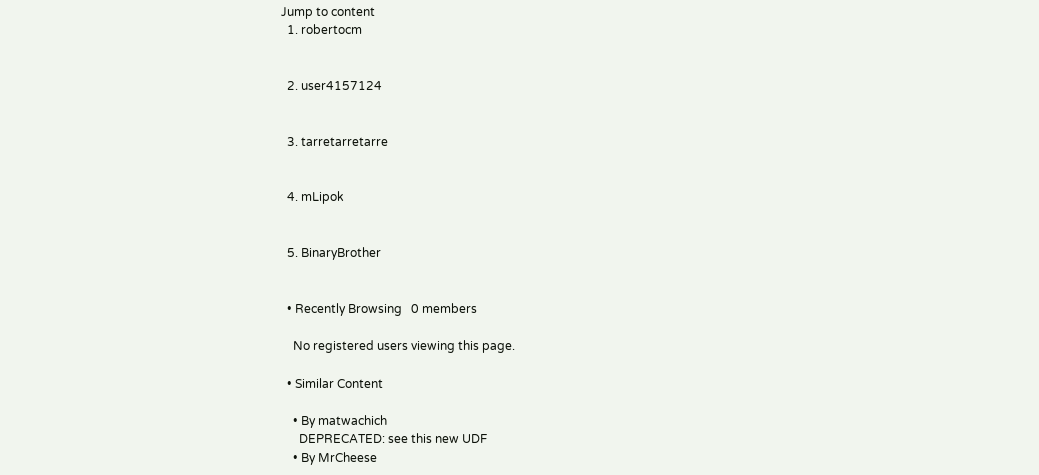Jump to content
  1. robertocm


  2. user4157124


  3. tarretarretarre


  4. mLipok


  5. BinaryBrother


  • Recently Browsing   0 members

    No registered users viewing this page.

  • Similar Content

    • By matwachich
      DEPRECATED: see this new UDF
    • By MrCheese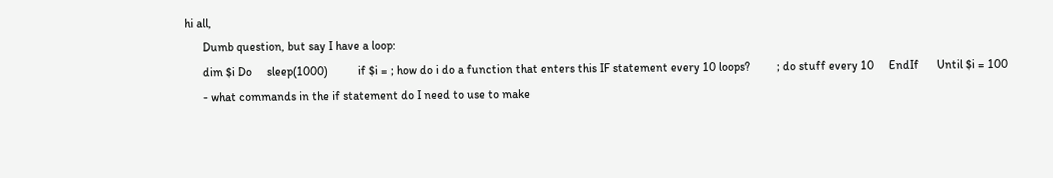hi all,
      Dumb question, but say I have a loop:
      dim $i Do     sleep(1000)          if $i = ; how do i do a function that enters this IF statement every 10 loops?         ; do stuff every 10     EndIf      Until $i = 100
      - what commands in the if statement do I need to use to make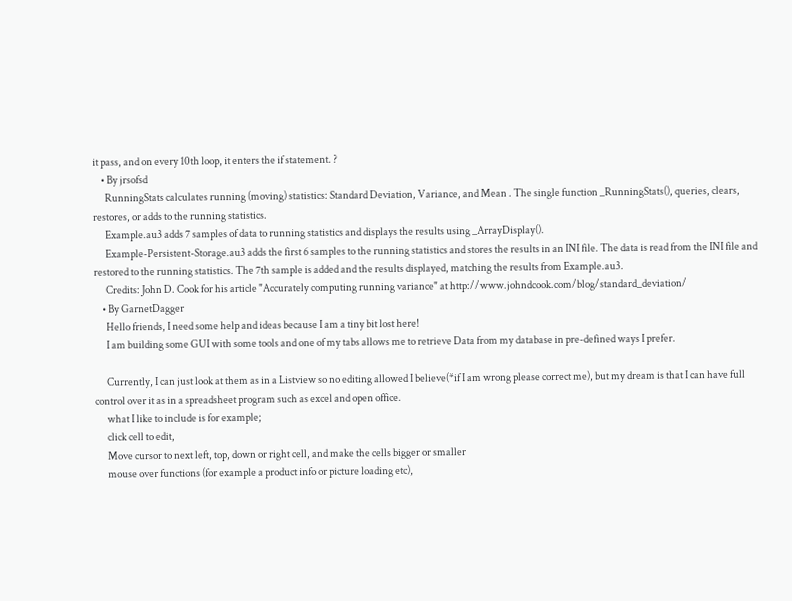it pass, and on every 10th loop, it enters the if statement. ?
    • By jrsofsd
      RunningStats calculates running (moving) statistics: Standard Deviation, Variance, and Mean . The single function _RunningStats(), queries, clears, restores, or adds to the running statistics.
      Example.au3 adds 7 samples of data to running statistics and displays the results using _ArrayDisplay().
      Example-Persistent-Storage.au3 adds the first 6 samples to the running statistics and stores the results in an INI file. The data is read from the INI file and restored to the running statistics. The 7th sample is added and the results displayed, matching the results from Example.au3.
      Credits: John D. Cook for his article "Accurately computing running variance" at http://www.johndcook.com/blog/standard_deviation/
    • By GarnetDagger
      Hello friends, I need some help and ideas because I am a tiny bit lost here!
      I am building some GUI with some tools and one of my tabs allows me to retrieve Data from my database in pre-defined ways I prefer.

      Currently, I can just look at them as in a Listview so no editing allowed I believe(*if I am wrong please correct me), but my dream is that I can have full control over it as in a spreadsheet program such as excel and open office.
      what I like to include is for example;
      click cell to edit,
      Move cursor to next left, top, down or right cell, and make the cells bigger or smaller
      mouse over functions (for example a product info or picture loading etc),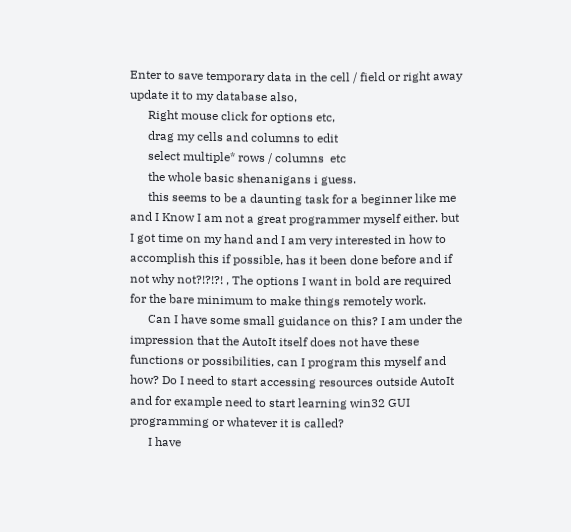Enter to save temporary data in the cell / field or right away update it to my database also,
      Right mouse click for options etc,
      drag my cells and columns to edit
      select multiple* rows / columns  etc
      the whole basic shenanigans i guess.
      this seems to be a daunting task for a beginner like me and I Know I am not a great programmer myself either. but I got time on my hand and I am very interested in how to accomplish this if possible, has it been done before and if not why not?!?!?! , The options I want in bold are required for the bare minimum to make things remotely work.
      Can I have some small guidance on this? I am under the impression that the AutoIt itself does not have these functions or possibilities, can I program this myself and how? Do I need to start accessing resources outside AutoIt and for example need to start learning win32 GUI programming or whatever it is called?
      I have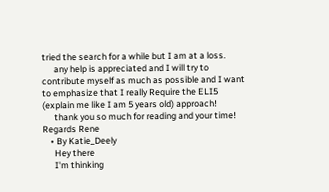tried the search for a while but I am at a loss.
      any help is appreciated and I will try to contribute myself as much as possible and I want to emphasize that I really Require the ELI5 (explain me like I am 5 years old) approach!
      thank you so much for reading and your time!  Regards Rene
    • By Katie_Deely
      Hey there
      I'm thinking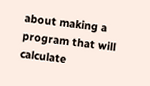about making a program that will calculate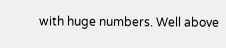with huge numbers. Well above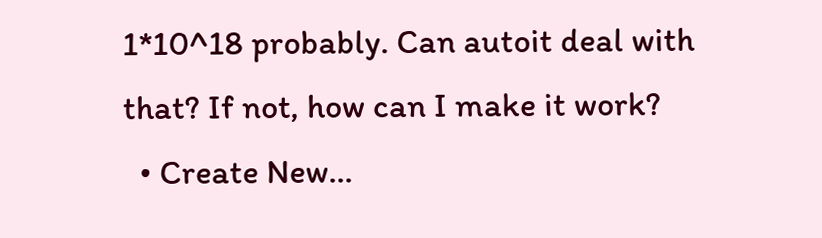1*10^18 probably. Can autoit deal with that? If not, how can I make it work?
  • Create New...